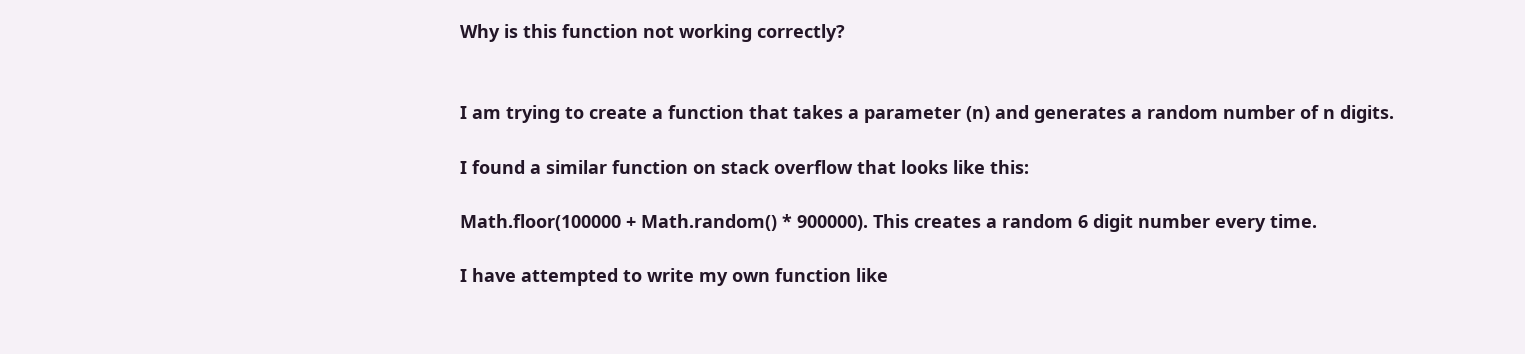Why is this function not working correctly?


I am trying to create a function that takes a parameter (n) and generates a random number of n digits.

I found a similar function on stack overflow that looks like this:

Math.floor(100000 + Math.random() * 900000). This creates a random 6 digit number every time.

I have attempted to write my own function like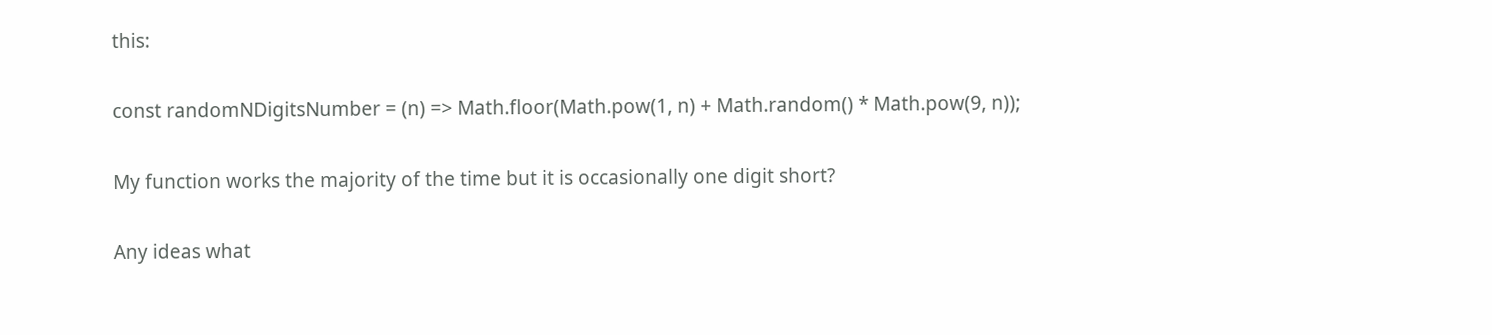this:

const randomNDigitsNumber = (n) => Math.floor(Math.pow(1, n) + Math.random() * Math.pow(9, n));

My function works the majority of the time but it is occasionally one digit short?

Any ideas what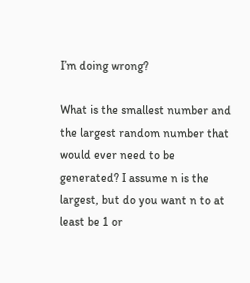I’m doing wrong?

What is the smallest number and the largest random number that would ever need to be generated? I assume n is the largest, but do you want n to at least be 1 or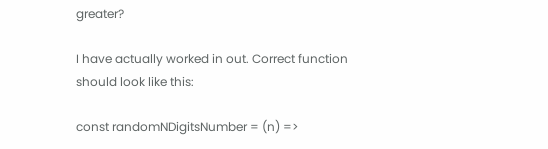greater?

I have actually worked in out. Correct function should look like this:

const randomNDigitsNumber = (n) =>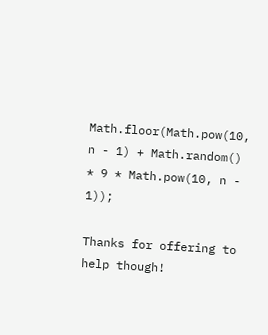Math.floor(Math.pow(10, n - 1) + Math.random() * 9 * Math.pow(10, n - 1));

Thanks for offering to help though!